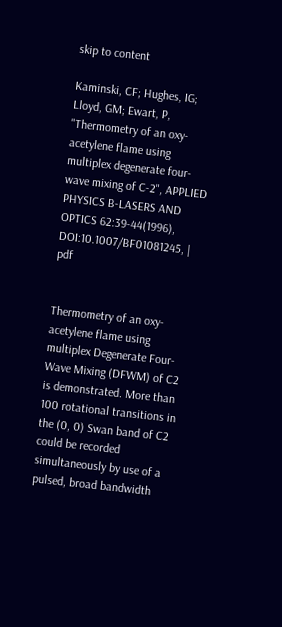skip to content

Kaminski, CF; Hughes, IG; Lloyd, GM; Ewart, P, "Thermometry of an oxy-acetylene flame using multiplex degenerate four-wave mixing of C-2", APPLIED PHYSICS B-LASERS AND OPTICS 62:39-44(1996), DOI:10.1007/BF01081245, | pdf


Thermometry of an oxy-acetylene flame using multiplex Degenerate Four-Wave Mixing (DFWM) of C2 is demonstrated. More than 100 rotational transitions in the (0, 0) Swan band of C2 could be recorded simultaneously by use of a pulsed, broad bandwidth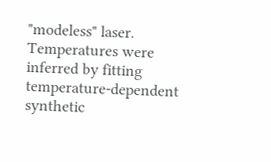"modeless" laser. Temperatures were inferred by fitting temperature-dependent synthetic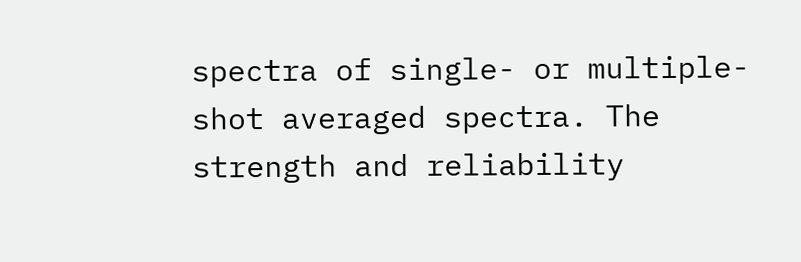spectra of single- or multiple-shot averaged spectra. The strength and reliability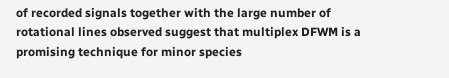of recorded signals together with the large number of rotational lines observed suggest that multiplex DFWM is a promising technique for minor species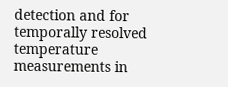detection and for temporally resolved temperature measurements in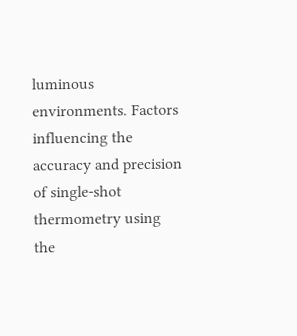luminous environments. Factors influencing the accuracy and precision of single-shot thermometry using the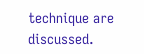technique are discussed.